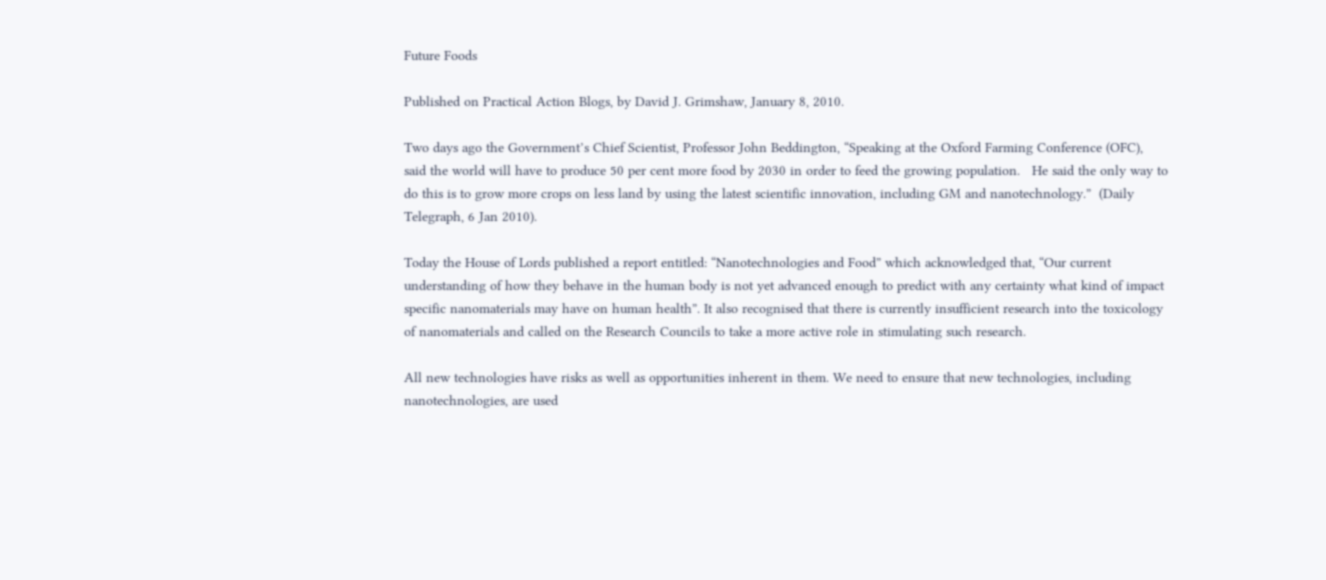Future Foods

Published on Practical Action Blogs, by David J. Grimshaw, January 8, 2010.

Two days ago the Government’s Chief Scientist, Professor John Beddington, “Speaking at the Oxford Farming Conference (OFC),  said the world will have to produce 50 per cent more food by 2030 in order to feed the growing population.   He said the only way to do this is to grow more crops on less land by using the latest scientific innovation, including GM and nanotechnology.”  (Daily Telegraph, 6 Jan 2010).

Today the House of Lords published a report entitled: “Nanotechnologies and Food” which acknowledged that, “Our current understanding of how they behave in the human body is not yet advanced enough to predict with any certainty what kind of impact specific nanomaterials may have on human health”. It also recognised that there is currently insufficient research into the toxicology of nanomaterials and called on the Research Councils to take a more active role in stimulating such research.

All new technologies have risks as well as opportunities inherent in them. We need to ensure that new technologies, including nanotechnologies, are used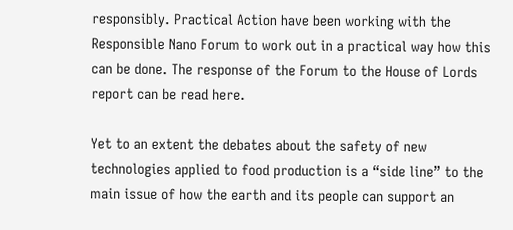responsibly. Practical Action have been working with the Responsible Nano Forum to work out in a practical way how this can be done. The response of the Forum to the House of Lords report can be read here.

Yet to an extent the debates about the safety of new technologies applied to food production is a “side line” to the main issue of how the earth and its people can support an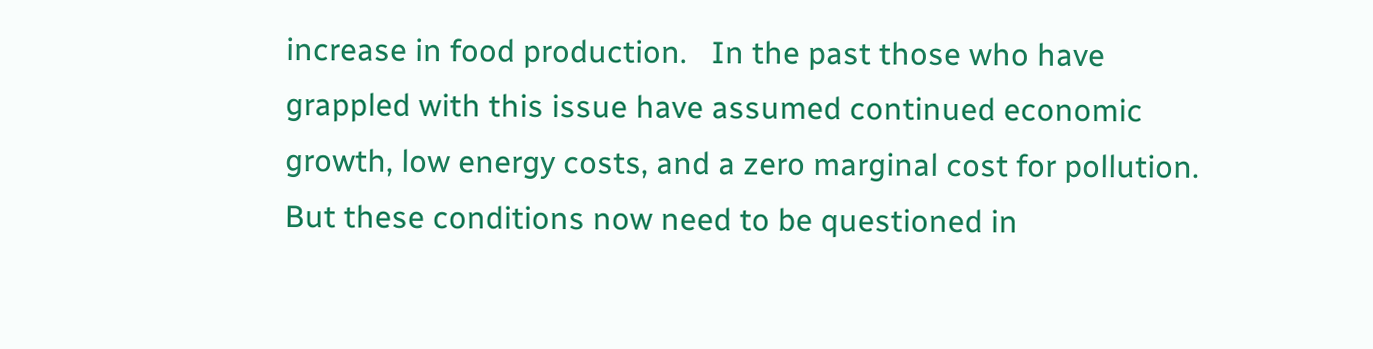increase in food production.   In the past those who have grappled with this issue have assumed continued economic growth, low energy costs, and a zero marginal cost for pollution. But these conditions now need to be questioned in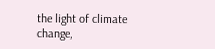the light of climate change,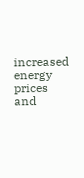increased energy prices and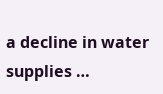a decline in water supplies …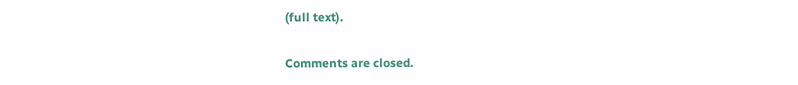(full text).

Comments are closed.